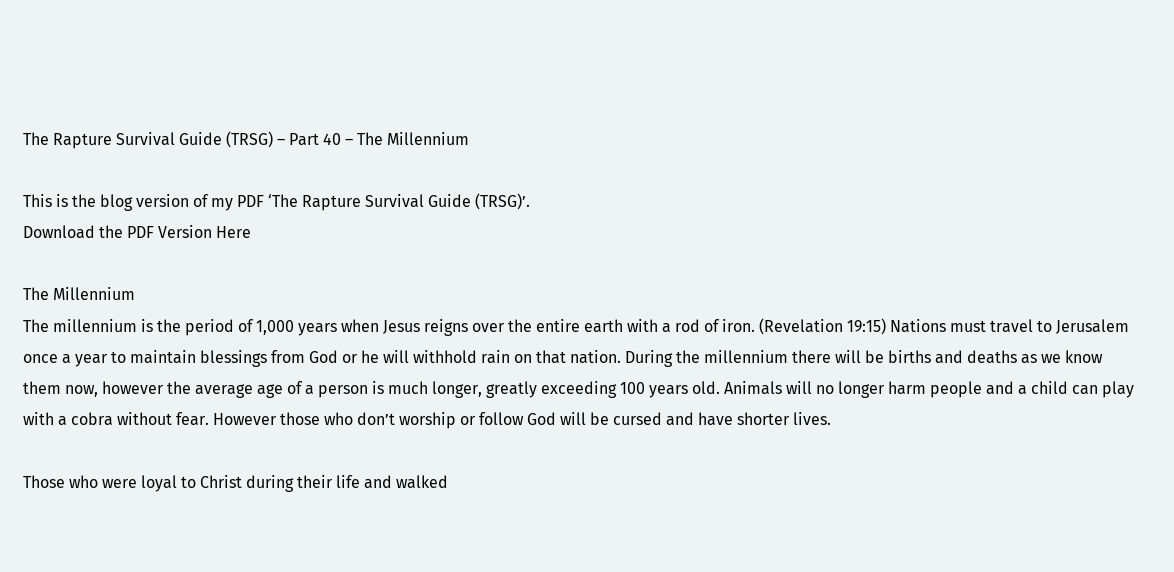The Rapture Survival Guide (TRSG) – Part 40 – The Millennium

This is the blog version of my PDF ‘The Rapture Survival Guide (TRSG)’.
Download the PDF Version Here

The Millennium
The millennium is the period of 1,000 years when Jesus reigns over the entire earth with a rod of iron. (Revelation 19:15) Nations must travel to Jerusalem once a year to maintain blessings from God or he will withhold rain on that nation. During the millennium there will be births and deaths as we know them now, however the average age of a person is much longer, greatly exceeding 100 years old. Animals will no longer harm people and a child can play with a cobra without fear. However those who don’t worship or follow God will be cursed and have shorter lives.

Those who were loyal to Christ during their life and walked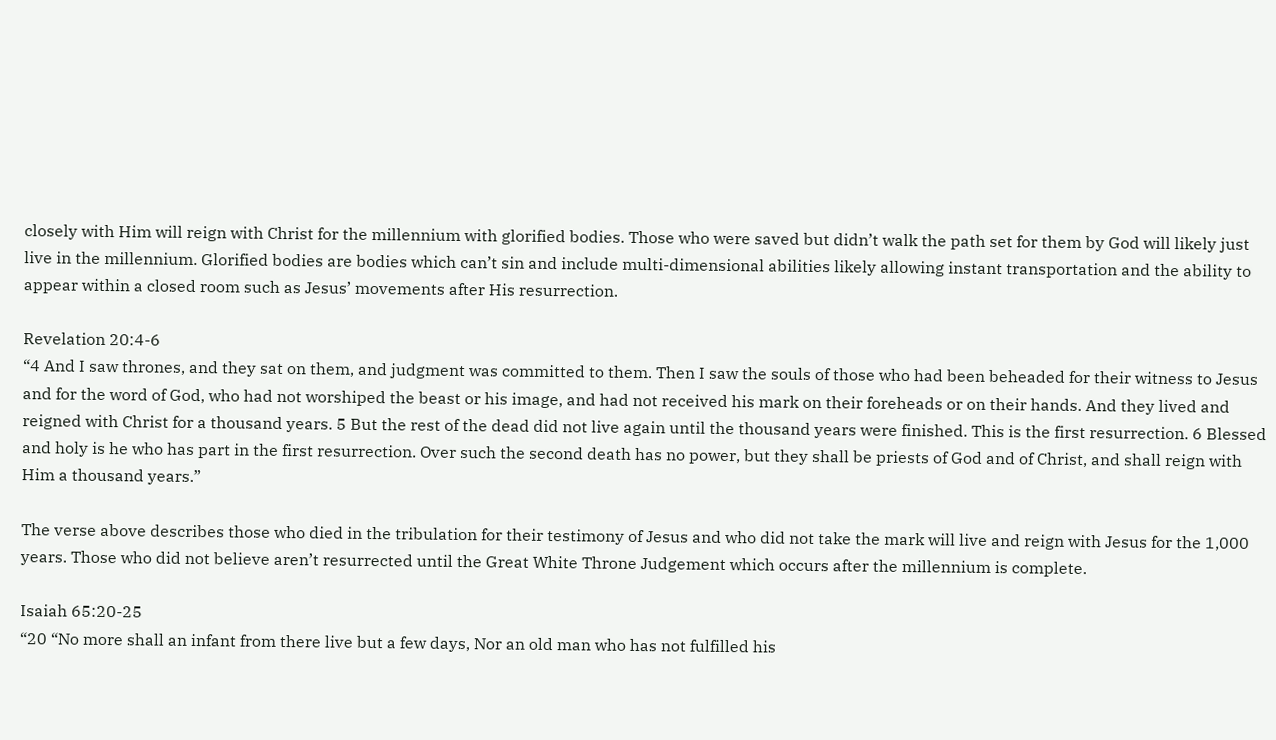closely with Him will reign with Christ for the millennium with glorified bodies. Those who were saved but didn’t walk the path set for them by God will likely just live in the millennium. Glorified bodies are bodies which can’t sin and include multi-dimensional abilities likely allowing instant transportation and the ability to appear within a closed room such as Jesus’ movements after His resurrection.

Revelation 20:4-6
“4 And I saw thrones, and they sat on them, and judgment was committed to them. Then I saw the souls of those who had been beheaded for their witness to Jesus and for the word of God, who had not worshiped the beast or his image, and had not received his mark on their foreheads or on their hands. And they lived and reigned with Christ for a thousand years. 5 But the rest of the dead did not live again until the thousand years were finished. This is the first resurrection. 6 Blessed and holy is he who has part in the first resurrection. Over such the second death has no power, but they shall be priests of God and of Christ, and shall reign with Him a thousand years.”

The verse above describes those who died in the tribulation for their testimony of Jesus and who did not take the mark will live and reign with Jesus for the 1,000 years. Those who did not believe aren’t resurrected until the Great White Throne Judgement which occurs after the millennium is complete.

Isaiah 65:20-25
“20 “No more shall an infant from there live but a few days, Nor an old man who has not fulfilled his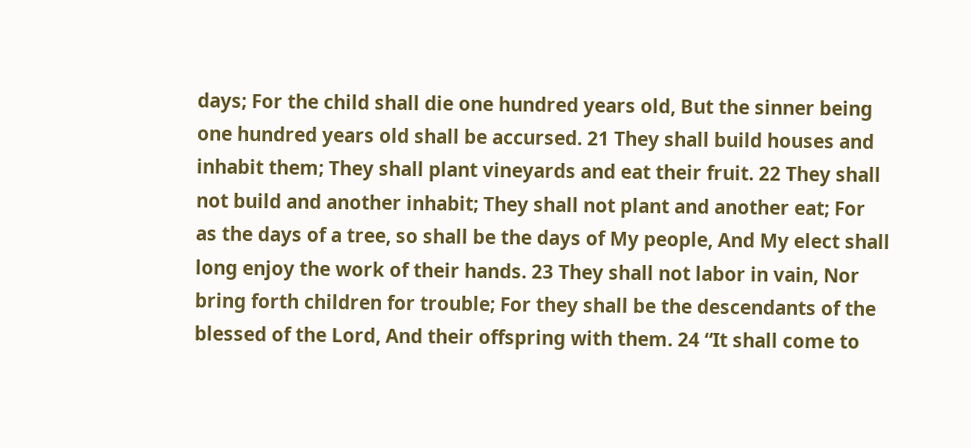days; For the child shall die one hundred years old, But the sinner being one hundred years old shall be accursed. 21 They shall build houses and inhabit them; They shall plant vineyards and eat their fruit. 22 They shall not build and another inhabit; They shall not plant and another eat; For as the days of a tree, so shall be the days of My people, And My elect shall long enjoy the work of their hands. 23 They shall not labor in vain, Nor bring forth children for trouble; For they shall be the descendants of the blessed of the Lord, And their offspring with them. 24 “It shall come to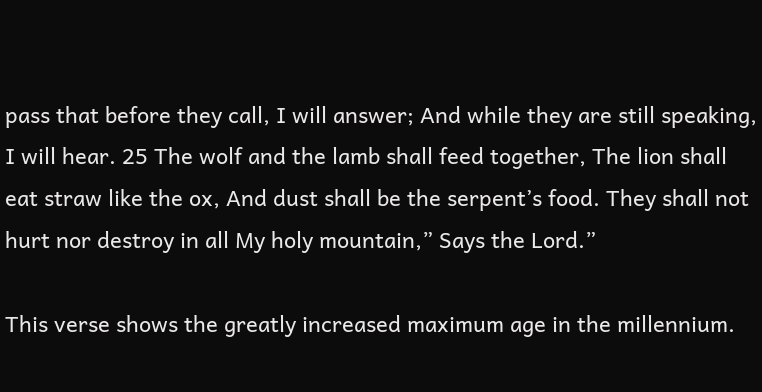pass that before they call, I will answer; And while they are still speaking, I will hear. 25 The wolf and the lamb shall feed together, The lion shall eat straw like the ox, And dust shall be the serpent’s food. They shall not hurt nor destroy in all My holy mountain,” Says the Lord.”

This verse shows the greatly increased maximum age in the millennium.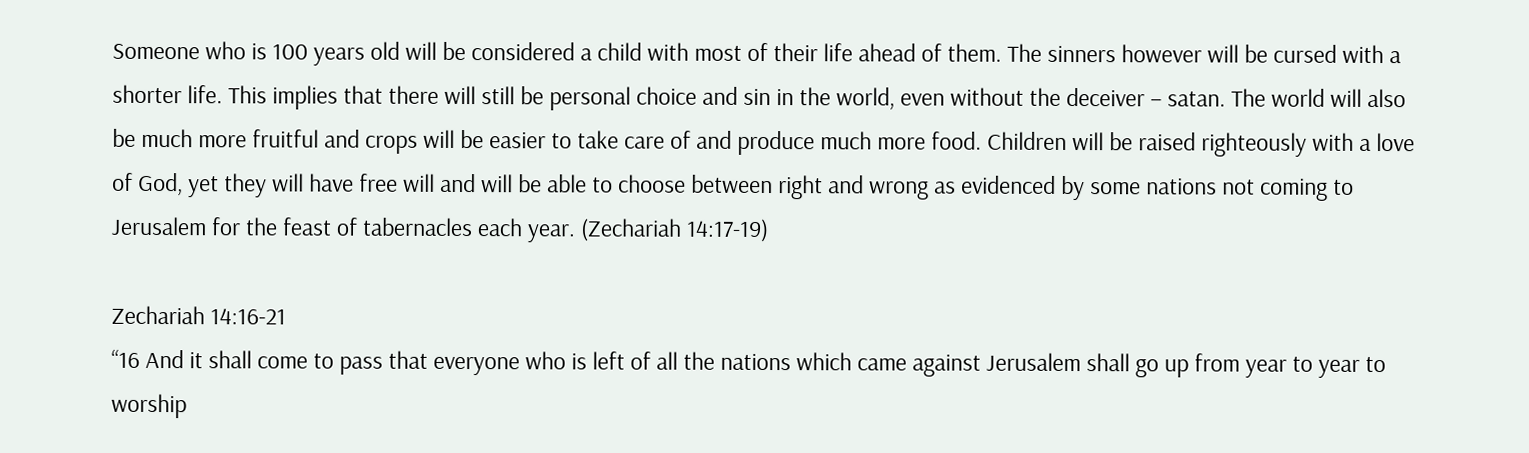Someone who is 100 years old will be considered a child with most of their life ahead of them. The sinners however will be cursed with a shorter life. This implies that there will still be personal choice and sin in the world, even without the deceiver – satan. The world will also be much more fruitful and crops will be easier to take care of and produce much more food. Children will be raised righteously with a love of God, yet they will have free will and will be able to choose between right and wrong as evidenced by some nations not coming to Jerusalem for the feast of tabernacles each year. (Zechariah 14:17-19)

Zechariah 14:16-21
“16 And it shall come to pass that everyone who is left of all the nations which came against Jerusalem shall go up from year to year to worship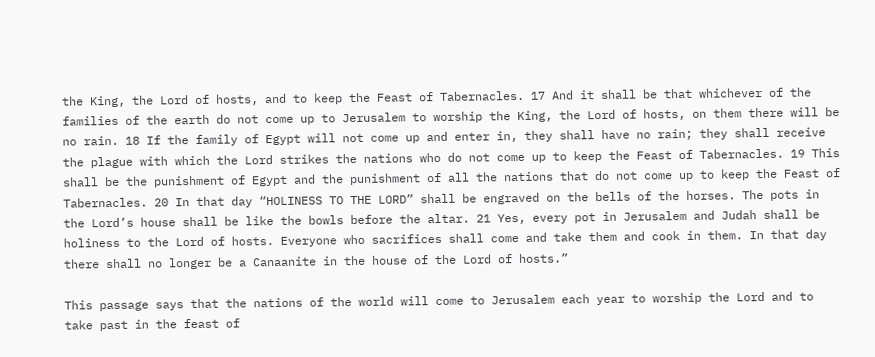the King, the Lord of hosts, and to keep the Feast of Tabernacles. 17 And it shall be that whichever of the families of the earth do not come up to Jerusalem to worship the King, the Lord of hosts, on them there will be no rain. 18 If the family of Egypt will not come up and enter in, they shall have no rain; they shall receive the plague with which the Lord strikes the nations who do not come up to keep the Feast of Tabernacles. 19 This shall be the punishment of Egypt and the punishment of all the nations that do not come up to keep the Feast of Tabernacles. 20 In that day “HOLINESS TO THE LORD” shall be engraved on the bells of the horses. The pots in the Lord’s house shall be like the bowls before the altar. 21 Yes, every pot in Jerusalem and Judah shall be holiness to the Lord of hosts. Everyone who sacrifices shall come and take them and cook in them. In that day there shall no longer be a Canaanite in the house of the Lord of hosts.”

This passage says that the nations of the world will come to Jerusalem each year to worship the Lord and to take past in the feast of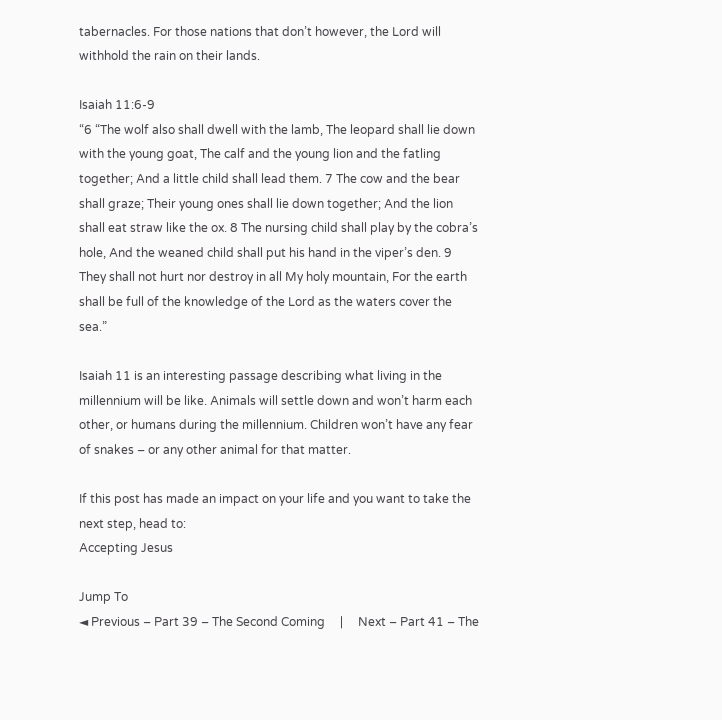tabernacles. For those nations that don’t however, the Lord will withhold the rain on their lands.

Isaiah 11:6-9
“6 “The wolf also shall dwell with the lamb, The leopard shall lie down with the young goat, The calf and the young lion and the fatling together; And a little child shall lead them. 7 The cow and the bear shall graze; Their young ones shall lie down together; And the lion shall eat straw like the ox. 8 The nursing child shall play by the cobra’s hole, And the weaned child shall put his hand in the viper’s den. 9 They shall not hurt nor destroy in all My holy mountain, For the earth shall be full of the knowledge of the Lord as the waters cover the sea.”

Isaiah 11 is an interesting passage describing what living in the millennium will be like. Animals will settle down and won’t harm each other, or humans during the millennium. Children won’t have any fear of snakes – or any other animal for that matter.

If this post has made an impact on your life and you want to take the next step, head to:
Accepting Jesus

Jump To
◄ Previous – Part 39 – The Second Coming     |     Next – Part 41 – The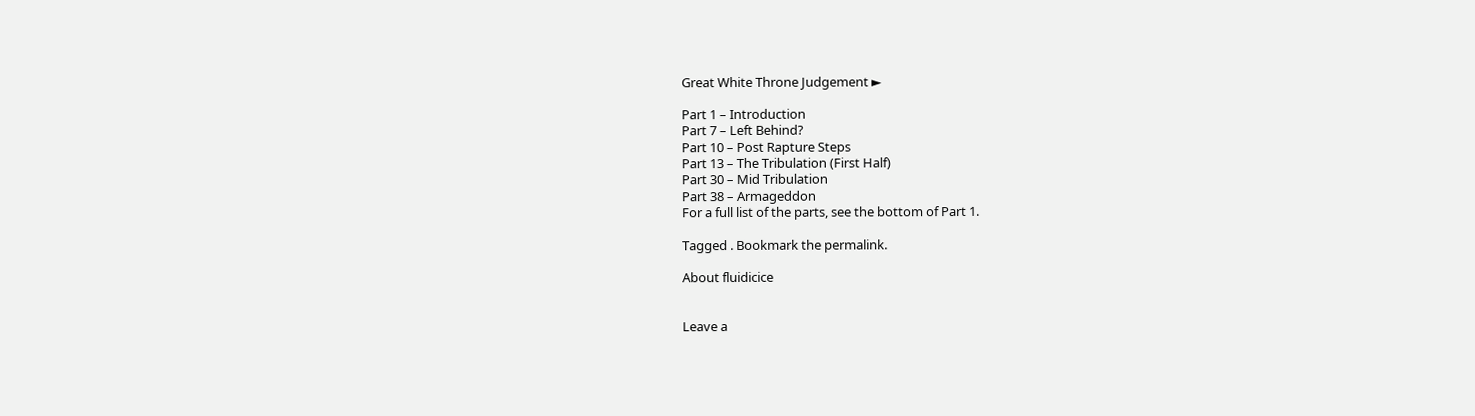Great White Throne Judgement ►

Part 1 – Introduction
Part 7 – Left Behind?
Part 10 – Post Rapture Steps
Part 13 – The Tribulation (First Half)
Part 30 – Mid Tribulation
Part 38 – Armageddon
For a full list of the parts, see the bottom of Part 1.

Tagged . Bookmark the permalink.

About fluidicice


Leave a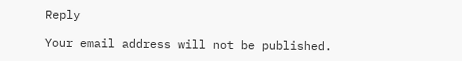Reply

Your email address will not be published.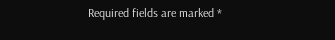Required fields are marked *